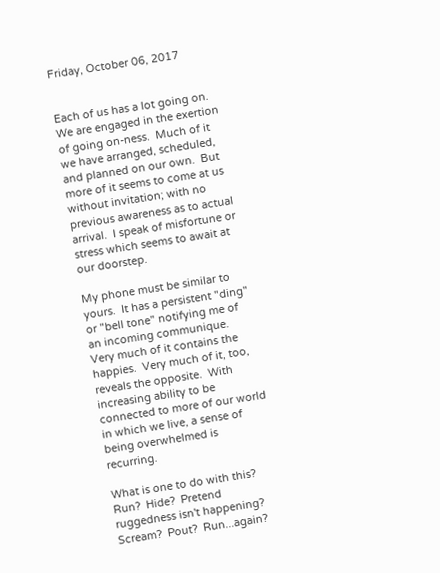Friday, October 06, 2017


Each of us has a lot going on.  We are engaged in the exertion of going on-ness.  Much of it we have arranged, scheduled, and planned on our own.  But more of it seems to come at us without invitation; with no previous awareness as to actual arrival.  I speak of misfortune or stress which seems to await at our doorstep.

My phone must be similar to yours.  It has a persistent "ding" or "bell tone" notifying me of an incoming communique.  Very much of it contains the happies.  Very much of it, too, reveals the opposite.  With increasing ability to be connected to more of our world in which we live, a sense of being overwhelmed is recurring.

What is one to do with this?  Run?  Hide?  Pretend ruggedness isn't happening?  Scream?  Pout?  Run...again?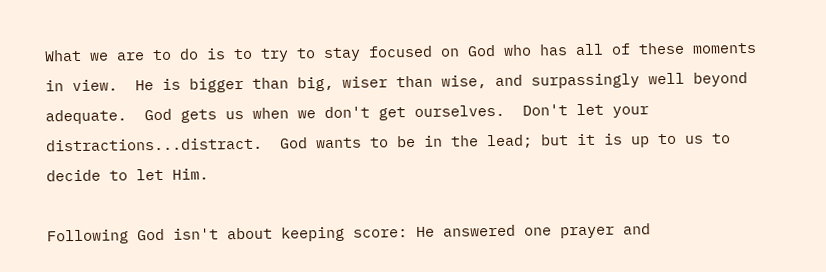What we are to do is to try to stay focused on God who has all of these moments in view.  He is bigger than big, wiser than wise, and surpassingly well beyond adequate.  God gets us when we don't get ourselves.  Don't let your distractions...distract.  God wants to be in the lead; but it is up to us to decide to let Him.

Following God isn't about keeping score: He answered one prayer and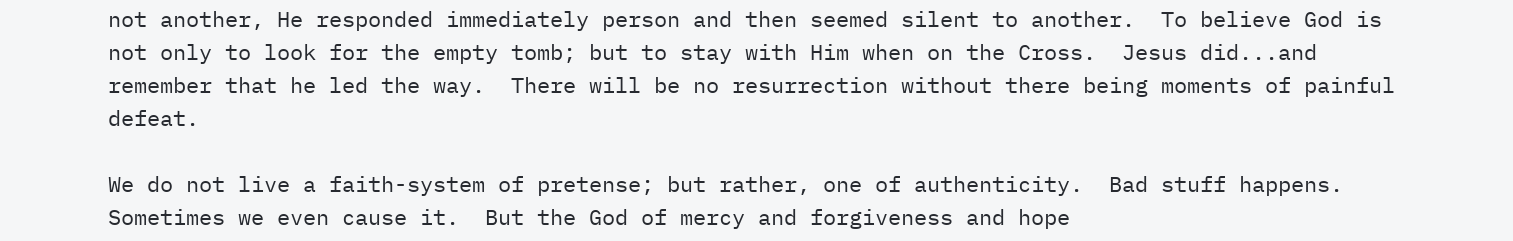not another, He responded immediately person and then seemed silent to another.  To believe God is not only to look for the empty tomb; but to stay with Him when on the Cross.  Jesus did...and remember that he led the way.  There will be no resurrection without there being moments of painful defeat.

We do not live a faith-system of pretense; but rather, one of authenticity.  Bad stuff happens.  Sometimes we even cause it.  But the God of mercy and forgiveness and hope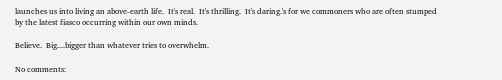launches us into living an above-earth life.  It's real.  It's thrilling.  It's daring.'s for we commoners who are often stumped by the latest fiasco occurring within our own minds.

Believe.  Big....bigger than whatever tries to overwhelm.

No comments: